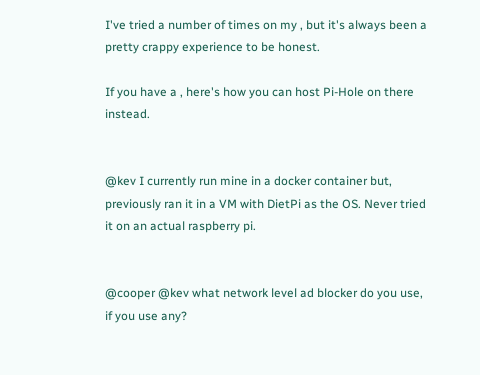I've tried a number of times on my , but it's always been a pretty crappy experience to be honest.

If you have a , here's how you can host Pi-Hole on there instead.


@kev I currently run mine in a docker container but, previously ran it in a VM with DietPi as the OS. Never tried it on an actual raspberry pi.


@cooper @kev what network level ad blocker do you use, if you use any?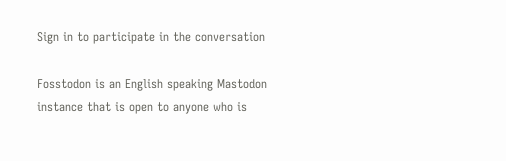Sign in to participate in the conversation

Fosstodon is an English speaking Mastodon instance that is open to anyone who is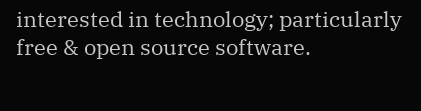interested in technology; particularly free & open source software.